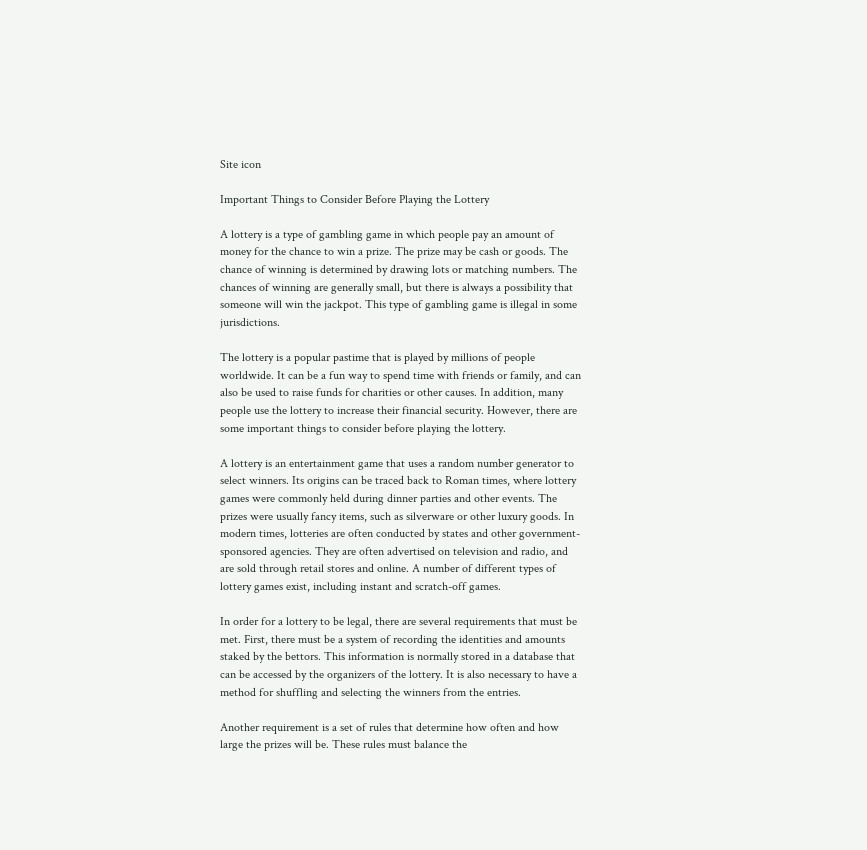Site icon

Important Things to Consider Before Playing the Lottery

A lottery is a type of gambling game in which people pay an amount of money for the chance to win a prize. The prize may be cash or goods. The chance of winning is determined by drawing lots or matching numbers. The chances of winning are generally small, but there is always a possibility that someone will win the jackpot. This type of gambling game is illegal in some jurisdictions.

The lottery is a popular pastime that is played by millions of people worldwide. It can be a fun way to spend time with friends or family, and can also be used to raise funds for charities or other causes. In addition, many people use the lottery to increase their financial security. However, there are some important things to consider before playing the lottery.

A lottery is an entertainment game that uses a random number generator to select winners. Its origins can be traced back to Roman times, where lottery games were commonly held during dinner parties and other events. The prizes were usually fancy items, such as silverware or other luxury goods. In modern times, lotteries are often conducted by states and other government-sponsored agencies. They are often advertised on television and radio, and are sold through retail stores and online. A number of different types of lottery games exist, including instant and scratch-off games.

In order for a lottery to be legal, there are several requirements that must be met. First, there must be a system of recording the identities and amounts staked by the bettors. This information is normally stored in a database that can be accessed by the organizers of the lottery. It is also necessary to have a method for shuffling and selecting the winners from the entries.

Another requirement is a set of rules that determine how often and how large the prizes will be. These rules must balance the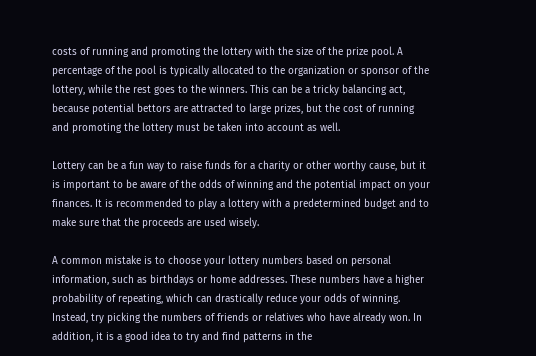costs of running and promoting the lottery with the size of the prize pool. A percentage of the pool is typically allocated to the organization or sponsor of the lottery, while the rest goes to the winners. This can be a tricky balancing act, because potential bettors are attracted to large prizes, but the cost of running and promoting the lottery must be taken into account as well.

Lottery can be a fun way to raise funds for a charity or other worthy cause, but it is important to be aware of the odds of winning and the potential impact on your finances. It is recommended to play a lottery with a predetermined budget and to make sure that the proceeds are used wisely.

A common mistake is to choose your lottery numbers based on personal information, such as birthdays or home addresses. These numbers have a higher probability of repeating, which can drastically reduce your odds of winning. Instead, try picking the numbers of friends or relatives who have already won. In addition, it is a good idea to try and find patterns in the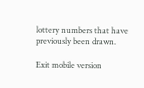lottery numbers that have previously been drawn.

Exit mobile version